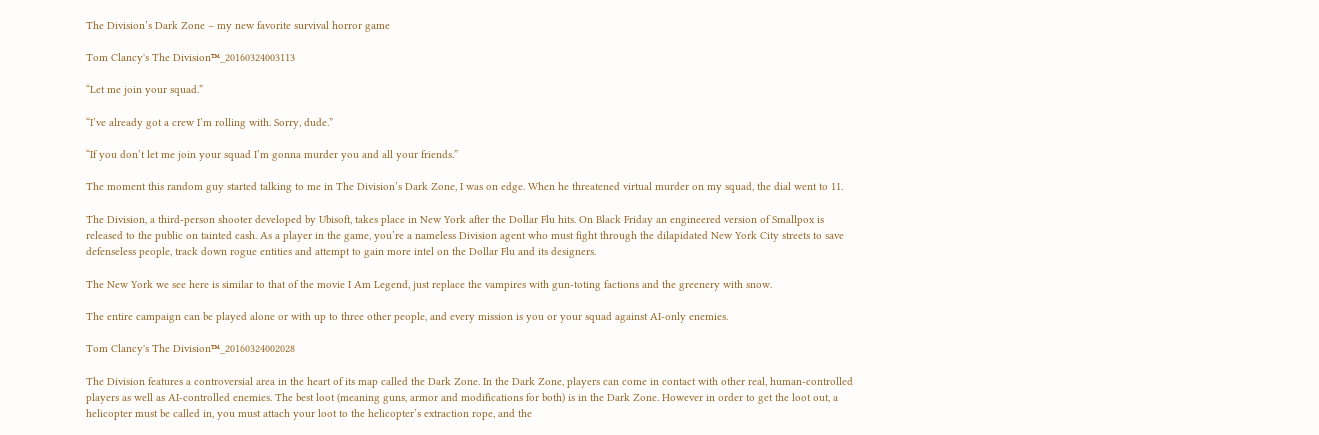The Division’s Dark Zone – my new favorite survival horror game

Tom Clancy's The Division™_20160324003113

“Let me join your squad.”

“I’ve already got a crew I’m rolling with. Sorry, dude.”

“If you don’t let me join your squad I’m gonna murder you and all your friends.”

The moment this random guy started talking to me in The Division’s Dark Zone, I was on edge. When he threatened virtual murder on my squad, the dial went to 11.

The Division, a third-person shooter developed by Ubisoft, takes place in New York after the Dollar Flu hits. On Black Friday an engineered version of Smallpox is released to the public on tainted cash. As a player in the game, you’re a nameless Division agent who must fight through the dilapidated New York City streets to save defenseless people, track down rogue entities and attempt to gain more intel on the Dollar Flu and its designers.

The New York we see here is similar to that of the movie I Am Legend, just replace the vampires with gun-toting factions and the greenery with snow.

The entire campaign can be played alone or with up to three other people, and every mission is you or your squad against AI-only enemies.

Tom Clancy's The Division™_20160324002028

The Division features a controversial area in the heart of its map called the Dark Zone. In the Dark Zone, players can come in contact with other real, human-controlled players as well as AI-controlled enemies. The best loot (meaning guns, armor and modifications for both) is in the Dark Zone. However in order to get the loot out, a helicopter must be called in, you must attach your loot to the helicopter’s extraction rope, and the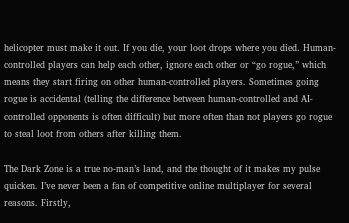helicopter must make it out. If you die, your loot drops where you died. Human-controlled players can help each other, ignore each other or “go rogue,” which means they start firing on other human-controlled players. Sometimes going rogue is accidental (telling the difference between human-controlled and AI-controlled opponents is often difficult) but more often than not players go rogue to steal loot from others after killing them.

The Dark Zone is a true no-man’s land, and the thought of it makes my pulse quicken. I’ve never been a fan of competitive online multiplayer for several reasons. Firstly,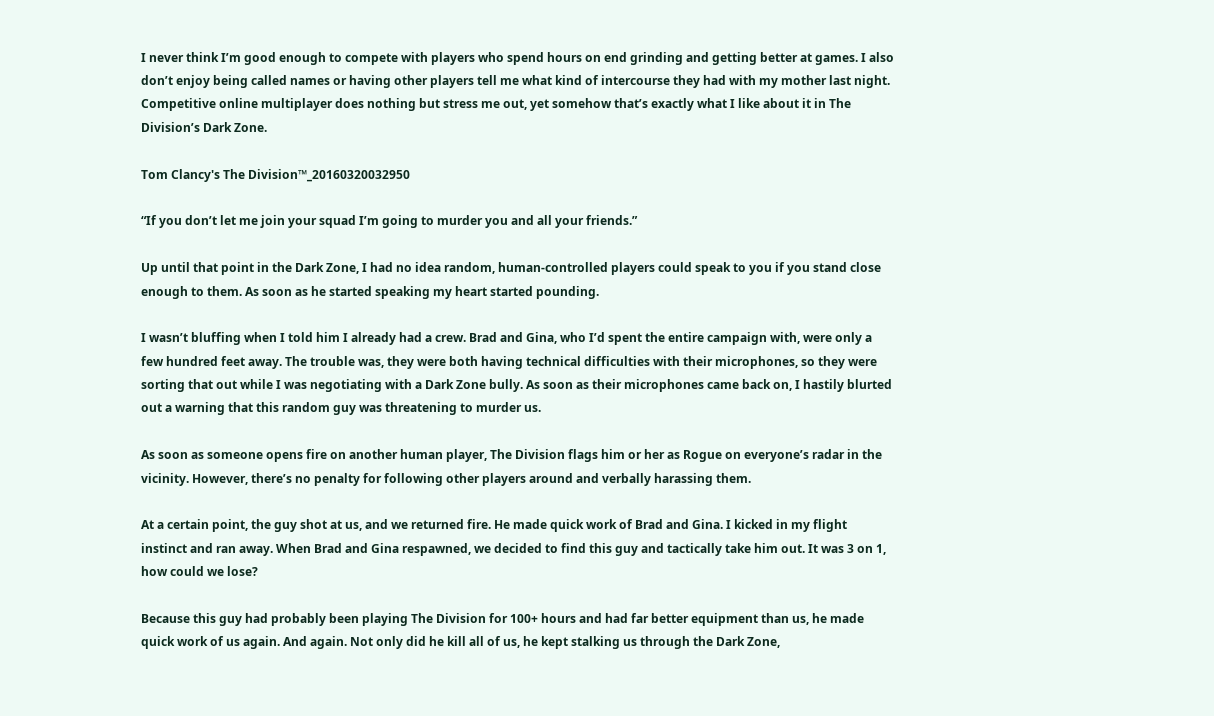I never think I’m good enough to compete with players who spend hours on end grinding and getting better at games. I also don’t enjoy being called names or having other players tell me what kind of intercourse they had with my mother last night. Competitive online multiplayer does nothing but stress me out, yet somehow that’s exactly what I like about it in The Division’s Dark Zone.

Tom Clancy's The Division™_20160320032950

“If you don’t let me join your squad I’m going to murder you and all your friends.”

Up until that point in the Dark Zone, I had no idea random, human-controlled players could speak to you if you stand close enough to them. As soon as he started speaking my heart started pounding.

I wasn’t bluffing when I told him I already had a crew. Brad and Gina, who I’d spent the entire campaign with, were only a few hundred feet away. The trouble was, they were both having technical difficulties with their microphones, so they were sorting that out while I was negotiating with a Dark Zone bully. As soon as their microphones came back on, I hastily blurted out a warning that this random guy was threatening to murder us.

As soon as someone opens fire on another human player, The Division flags him or her as Rogue on everyone’s radar in the vicinity. However, there’s no penalty for following other players around and verbally harassing them.

At a certain point, the guy shot at us, and we returned fire. He made quick work of Brad and Gina. I kicked in my flight instinct and ran away. When Brad and Gina respawned, we decided to find this guy and tactically take him out. It was 3 on 1, how could we lose?

Because this guy had probably been playing The Division for 100+ hours and had far better equipment than us, he made quick work of us again. And again. Not only did he kill all of us, he kept stalking us through the Dark Zone,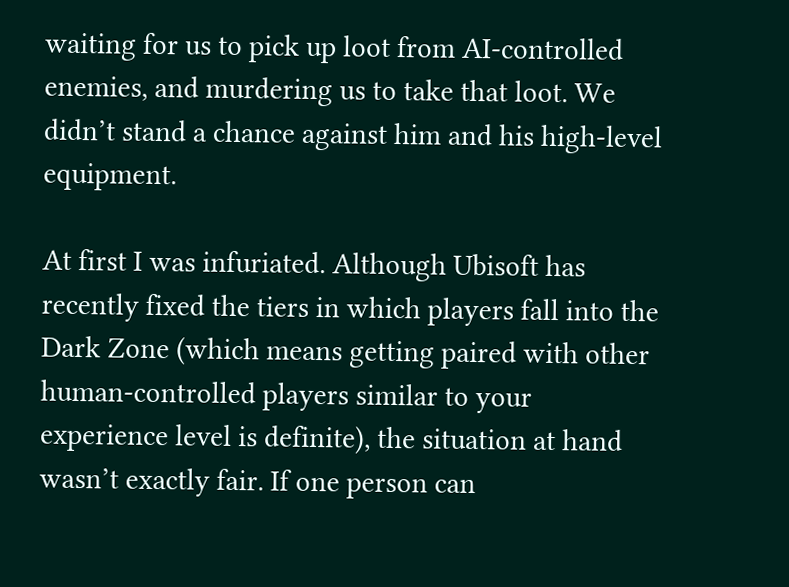waiting for us to pick up loot from AI-controlled enemies, and murdering us to take that loot. We didn’t stand a chance against him and his high-level equipment.

At first I was infuriated. Although Ubisoft has recently fixed the tiers in which players fall into the Dark Zone (which means getting paired with other human-controlled players similar to your experience level is definite), the situation at hand wasn’t exactly fair. If one person can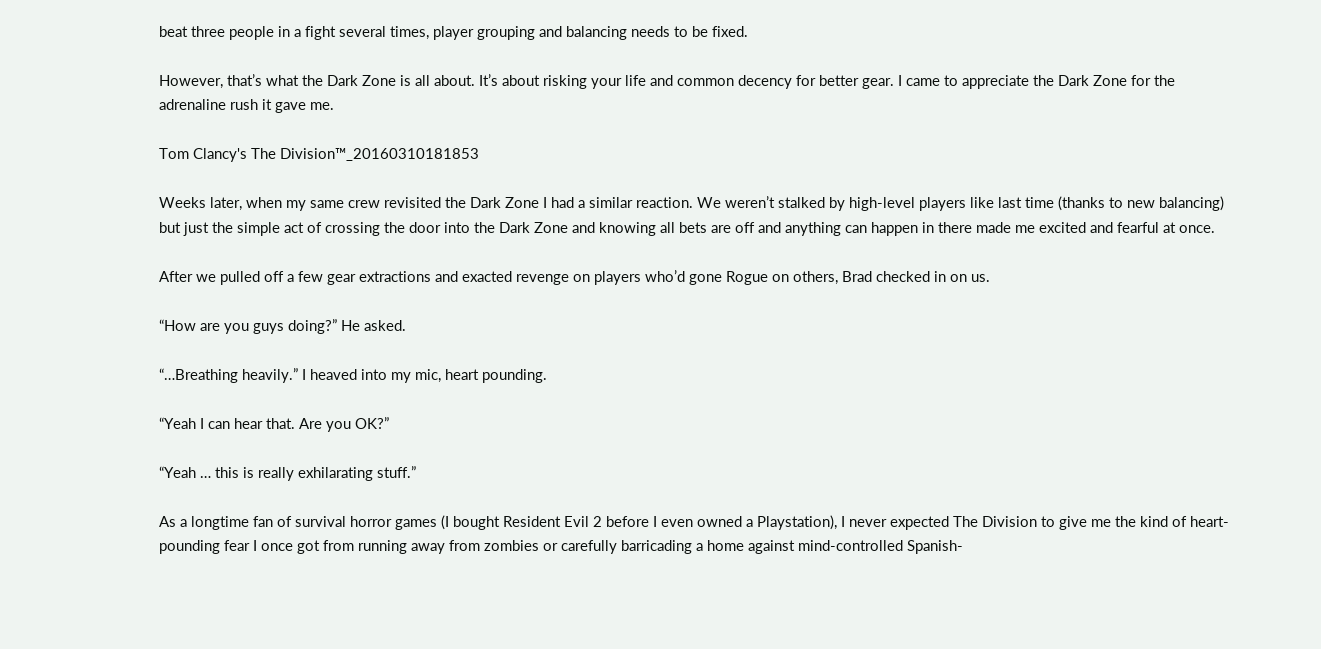beat three people in a fight several times, player grouping and balancing needs to be fixed.

However, that’s what the Dark Zone is all about. It’s about risking your life and common decency for better gear. I came to appreciate the Dark Zone for the adrenaline rush it gave me.

Tom Clancy's The Division™_20160310181853

Weeks later, when my same crew revisited the Dark Zone I had a similar reaction. We weren’t stalked by high-level players like last time (thanks to new balancing) but just the simple act of crossing the door into the Dark Zone and knowing all bets are off and anything can happen in there made me excited and fearful at once.

After we pulled off a few gear extractions and exacted revenge on players who’d gone Rogue on others, Brad checked in on us.

“How are you guys doing?” He asked.

“…Breathing heavily.” I heaved into my mic, heart pounding.

“Yeah I can hear that. Are you OK?”

“Yeah … this is really exhilarating stuff.”

As a longtime fan of survival horror games (I bought Resident Evil 2 before I even owned a Playstation), I never expected The Division to give me the kind of heart-pounding fear I once got from running away from zombies or carefully barricading a home against mind-controlled Spanish-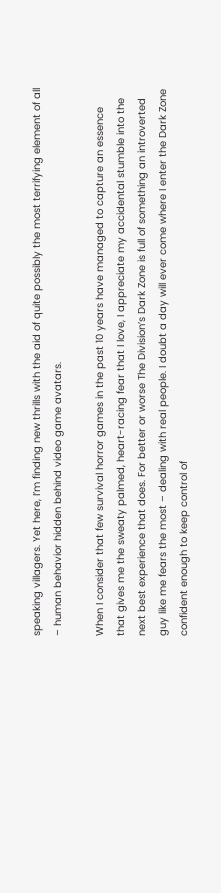speaking villagers. Yet here, I’m finding new thrills with the aid of quite possibly the most terrifying element of all – human behavior hidden behind video game avatars.

When I consider that few survival horror games in the past 10 years have managed to capture an essence that gives me the sweaty palmed, heart-racing fear that I love, I appreciate my accidental stumble into the next best experience that does. For better or worse The Division’s Dark Zone is full of something an introverted guy like me fears the most – dealing with real people. I doubt a day will ever come where I enter the Dark Zone confident enough to keep control of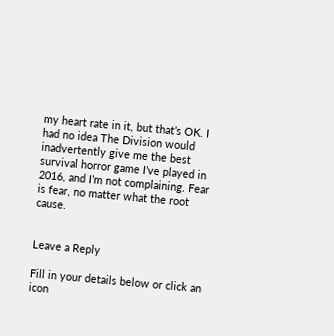my heart rate in it, but that’s OK. I had no idea The Division would inadvertently give me the best survival horror game I’ve played in 2016, and I’m not complaining. Fear is fear, no matter what the root cause.


Leave a Reply

Fill in your details below or click an icon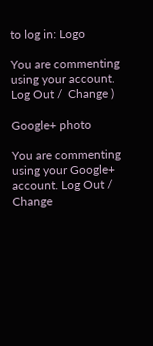to log in: Logo

You are commenting using your account. Log Out /  Change )

Google+ photo

You are commenting using your Google+ account. Log Out /  Change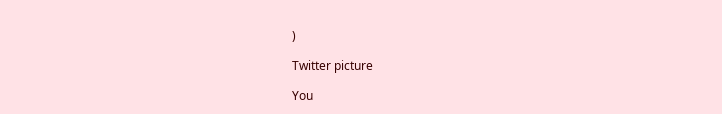)

Twitter picture

You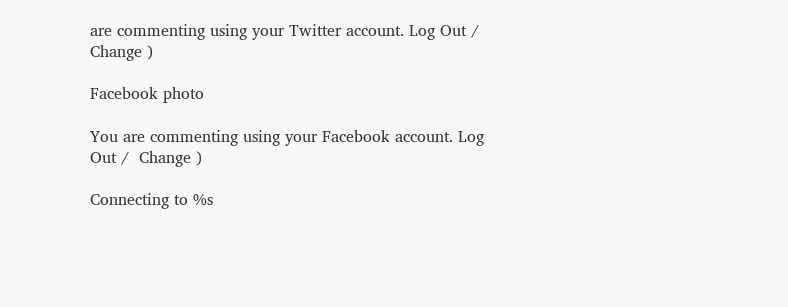are commenting using your Twitter account. Log Out /  Change )

Facebook photo

You are commenting using your Facebook account. Log Out /  Change )

Connecting to %s